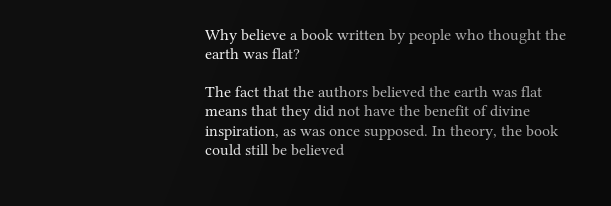Why believe a book written by people who thought the earth was flat?

The fact that the authors believed the earth was flat means that they did not have the benefit of divine inspiration, as was once supposed. In theory, the book could still be believed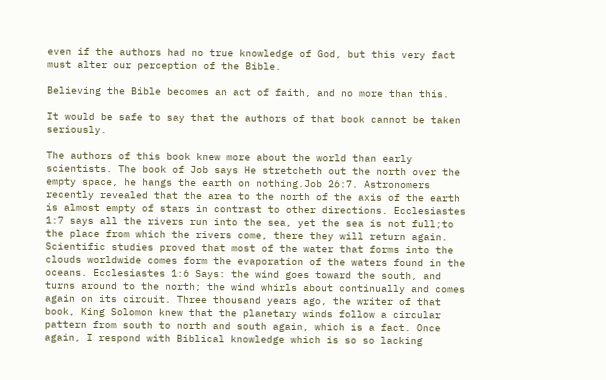even if the authors had no true knowledge of God, but this very fact must alter our perception of the Bible.

Believing the Bible becomes an act of faith, and no more than this.

It would be safe to say that the authors of that book cannot be taken seriously.

The authors of this book knew more about the world than early scientists. The book of Job says He stretcheth out the north over the empty space, he hangs the earth on nothing.Job 26:7. Astronomers recently revealed that the area to the north of the axis of the earth is almost empty of stars in contrast to other directions. Ecclesiastes 1:7 says all the rivers run into the sea, yet the sea is not full;to the place from which the rivers come, there they will return again. Scientific studies proved that most of the water that forms into the clouds worldwide comes form the evaporation of the waters found in the oceans. Ecclesiastes 1:6 Says: the wind goes toward the south, and turns around to the north; the wind whirls about continually and comes again on its circuit. Three thousand years ago, the writer of that book, King Solomon knew that the planetary winds follow a circular pattern from south to north and south again, which is a fact. Once again, I respond with Biblical knowledge which is so so lacking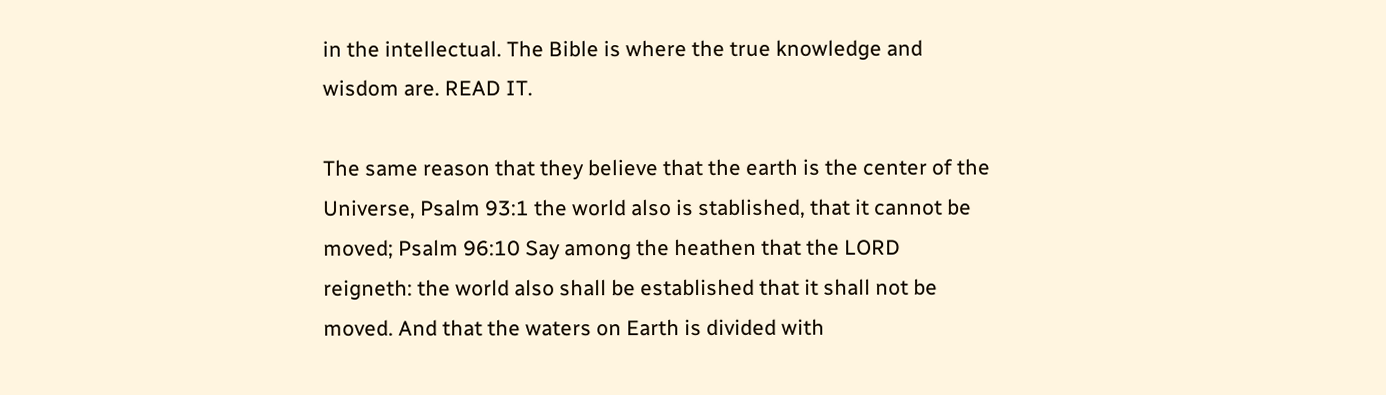in the intellectual. The Bible is where the true knowledge and wisdom are. READ IT.

The same reason that they believe that the earth is the center of the Universe, Psalm 93:1 the world also is stablished, that it cannot be moved; Psalm 96:10 Say among the heathen that the LORD reigneth: the world also shall be established that it shall not be moved. And that the waters on Earth is divided with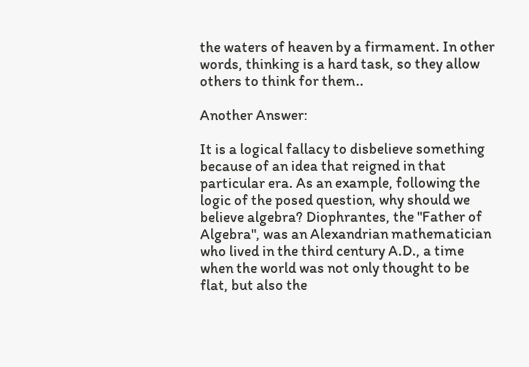the waters of heaven by a firmament. In other words, thinking is a hard task, so they allow others to think for them..

Another Answer:

It is a logical fallacy to disbelieve something because of an idea that reigned in that particular era. As an example, following the logic of the posed question, why should we believe algebra? Diophrantes, the "Father of Algebra", was an Alexandrian mathematician who lived in the third century A.D., a time when the world was not only thought to be flat, but also the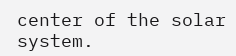center of the solar system.